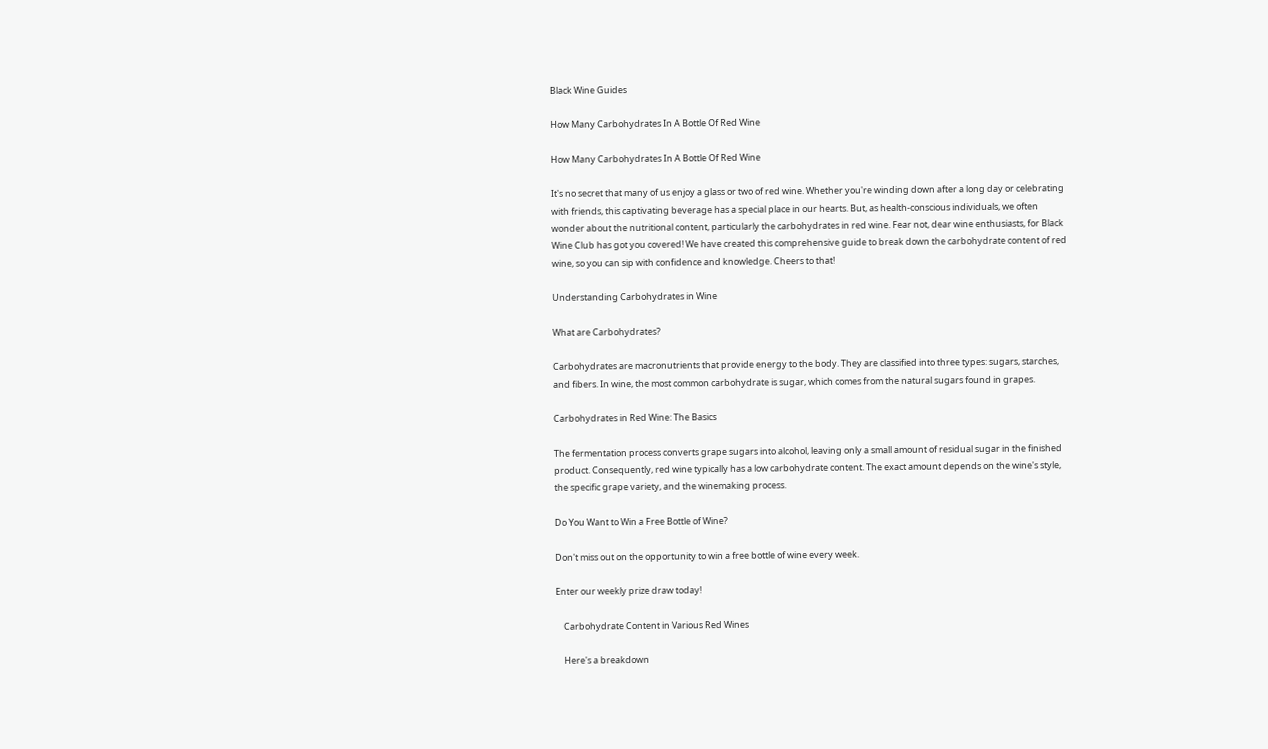Black Wine Guides

How Many Carbohydrates In A Bottle Of Red Wine

How Many Carbohydrates In A Bottle Of Red Wine

It's no secret that many of us enjoy a glass or two of red wine. Whether you're winding down after a long day or celebrating with friends, this captivating beverage has a special place in our hearts. But, as health-conscious individuals, we often wonder about the nutritional content, particularly the carbohydrates in red wine. Fear not, dear wine enthusiasts, for Black Wine Club has got you covered! We have created this comprehensive guide to break down the carbohydrate content of red wine, so you can sip with confidence and knowledge. Cheers to that!

Understanding Carbohydrates in Wine

What are Carbohydrates?

Carbohydrates are macronutrients that provide energy to the body. They are classified into three types: sugars, starches, and fibers. In wine, the most common carbohydrate is sugar, which comes from the natural sugars found in grapes.

Carbohydrates in Red Wine: The Basics

The fermentation process converts grape sugars into alcohol, leaving only a small amount of residual sugar in the finished product. Consequently, red wine typically has a low carbohydrate content. The exact amount depends on the wine's style, the specific grape variety, and the winemaking process.

Do You Want to Win a Free Bottle of Wine?

Don't miss out on the opportunity to win a free bottle of wine every week.

Enter our weekly prize draw today!

    Carbohydrate Content in Various Red Wines

    Here's a breakdown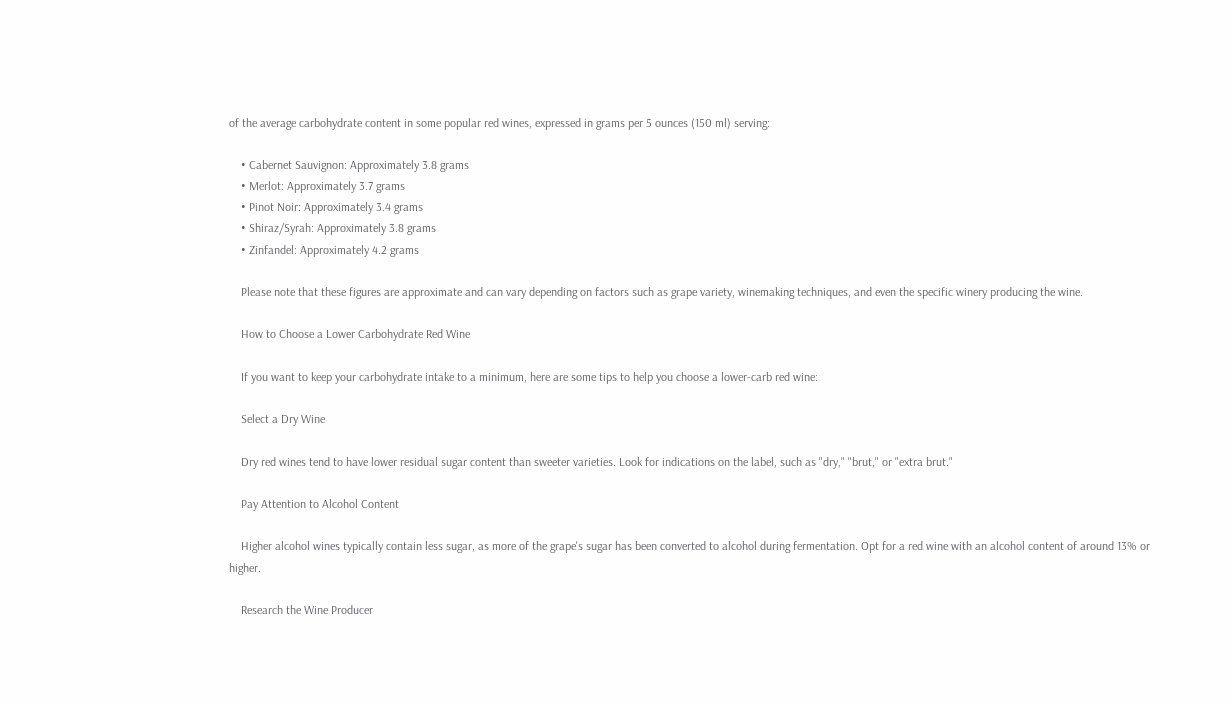of the average carbohydrate content in some popular red wines, expressed in grams per 5 ounces (150 ml) serving:

    • Cabernet Sauvignon: Approximately 3.8 grams
    • Merlot: Approximately 3.7 grams
    • Pinot Noir: Approximately 3.4 grams
    • Shiraz/Syrah: Approximately 3.8 grams
    • Zinfandel: Approximately 4.2 grams

    Please note that these figures are approximate and can vary depending on factors such as grape variety, winemaking techniques, and even the specific winery producing the wine.

    How to Choose a Lower Carbohydrate Red Wine

    If you want to keep your carbohydrate intake to a minimum, here are some tips to help you choose a lower-carb red wine:

    Select a Dry Wine

    Dry red wines tend to have lower residual sugar content than sweeter varieties. Look for indications on the label, such as "dry," "brut," or "extra brut."

    Pay Attention to Alcohol Content

    Higher alcohol wines typically contain less sugar, as more of the grape's sugar has been converted to alcohol during fermentation. Opt for a red wine with an alcohol content of around 13% or higher.

    Research the Wine Producer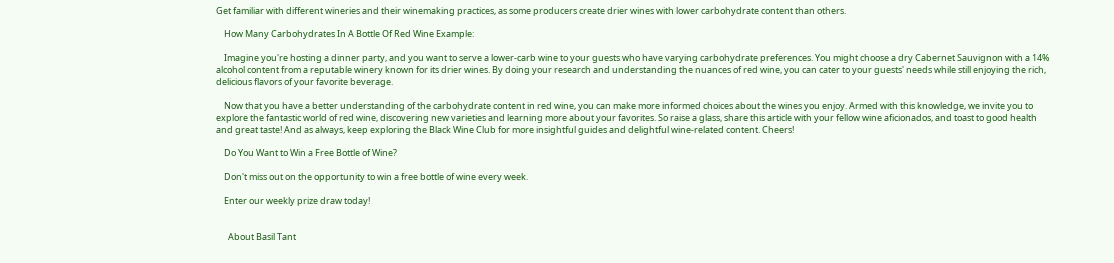Get familiar with different wineries and their winemaking practices, as some producers create drier wines with lower carbohydrate content than others.

    How Many Carbohydrates In A Bottle Of Red Wine Example:

    Imagine you're hosting a dinner party, and you want to serve a lower-carb wine to your guests who have varying carbohydrate preferences. You might choose a dry Cabernet Sauvignon with a 14% alcohol content from a reputable winery known for its drier wines. By doing your research and understanding the nuances of red wine, you can cater to your guests' needs while still enjoying the rich, delicious flavors of your favorite beverage.

    Now that you have a better understanding of the carbohydrate content in red wine, you can make more informed choices about the wines you enjoy. Armed with this knowledge, we invite you to explore the fantastic world of red wine, discovering new varieties and learning more about your favorites. So raise a glass, share this article with your fellow wine aficionados, and toast to good health and great taste! And as always, keep exploring the Black Wine Club for more insightful guides and delightful wine-related content. Cheers!

    Do You Want to Win a Free Bottle of Wine?

    Don't miss out on the opportunity to win a free bottle of wine every week.

    Enter our weekly prize draw today!


      About Basil Tant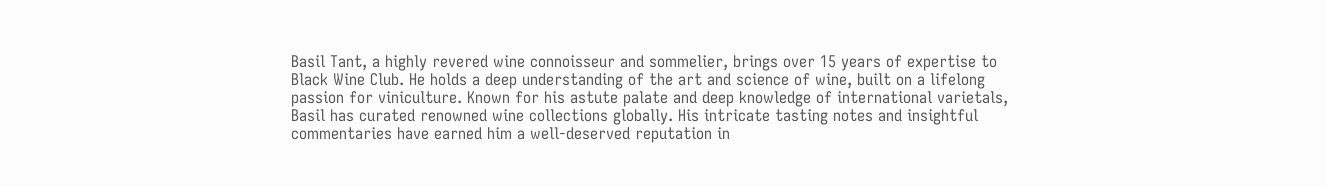Basil Tant, a highly revered wine connoisseur and sommelier, brings over 15 years of expertise to Black Wine Club. He holds a deep understanding of the art and science of wine, built on a lifelong passion for viniculture. Known for his astute palate and deep knowledge of international varietals, Basil has curated renowned wine collections globally. His intricate tasting notes and insightful commentaries have earned him a well-deserved reputation in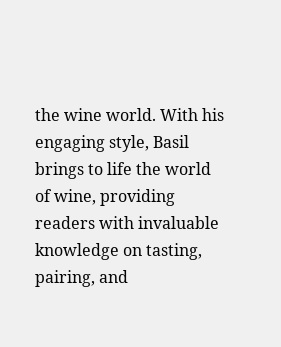the wine world. With his engaging style, Basil brings to life the world of wine, providing readers with invaluable knowledge on tasting, pairing, and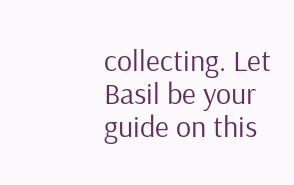collecting. Let Basil be your guide on this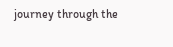journey through the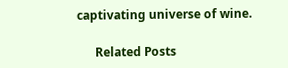captivating universe of wine.

      Related Posts